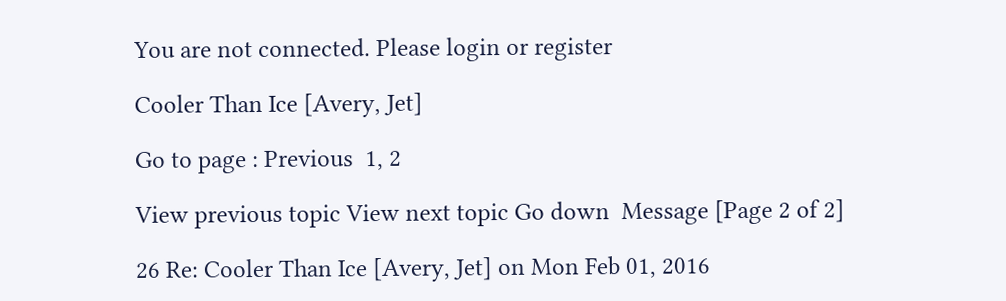You are not connected. Please login or register

Cooler Than Ice [Avery, Jet]

Go to page : Previous  1, 2

View previous topic View next topic Go down  Message [Page 2 of 2]

26 Re: Cooler Than Ice [Avery, Jet] on Mon Feb 01, 2016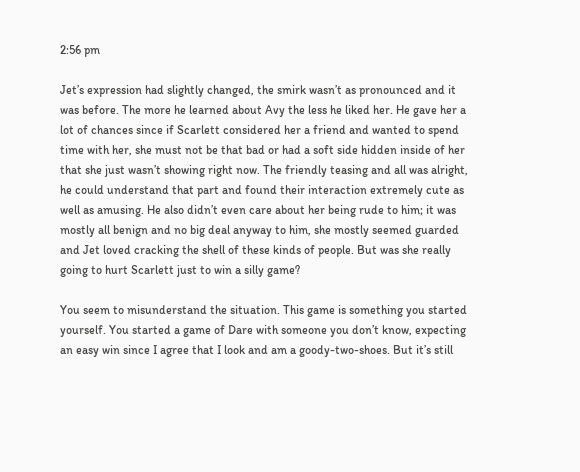2:56 pm

Jet’s expression had slightly changed, the smirk wasn’t as pronounced and it was before. The more he learned about Avy the less he liked her. He gave her a lot of chances since if Scarlett considered her a friend and wanted to spend time with her, she must not be that bad or had a soft side hidden inside of her that she just wasn’t showing right now. The friendly teasing and all was alright, he could understand that part and found their interaction extremely cute as well as amusing. He also didn’t even care about her being rude to him; it was mostly all benign and no big deal anyway to him, she mostly seemed guarded and Jet loved cracking the shell of these kinds of people. But was she really going to hurt Scarlett just to win a silly game?

You seem to misunderstand the situation. This game is something you started yourself. You started a game of Dare with someone you don’t know, expecting an easy win since I agree that I look and am a goody-two-shoes. But it’s still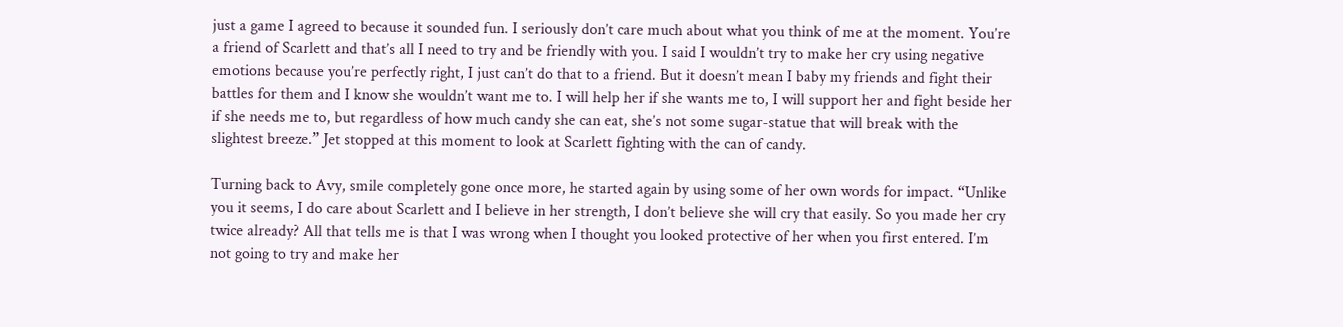just a game I agreed to because it sounded fun. I seriously don’t care much about what you think of me at the moment. You’re a friend of Scarlett and that’s all I need to try and be friendly with you. I said I wouldn’t try to make her cry using negative emotions because you’re perfectly right, I just can’t do that to a friend. But it doesn’t mean I baby my friends and fight their battles for them and I know she wouldn’t want me to. I will help her if she wants me to, I will support her and fight beside her if she needs me to, but regardless of how much candy she can eat, she’s not some sugar-statue that will break with the slightest breeze.” Jet stopped at this moment to look at Scarlett fighting with the can of candy.

Turning back to Avy, smile completely gone once more, he started again by using some of her own words for impact. “Unlike you it seems, I do care about Scarlett and I believe in her strength, I don’t believe she will cry that easily. So you made her cry twice already? All that tells me is that I was wrong when I thought you looked protective of her when you first entered. I’m not going to try and make her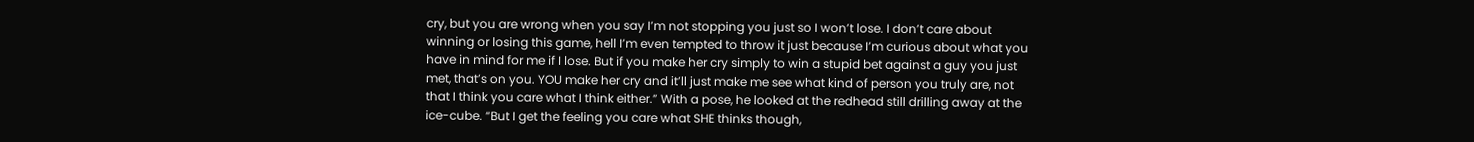cry, but you are wrong when you say I’m not stopping you just so I won’t lose. I don’t care about winning or losing this game, hell I’m even tempted to throw it just because I’m curious about what you have in mind for me if I lose. But if you make her cry simply to win a stupid bet against a guy you just met, that’s on you. YOU make her cry and it’ll just make me see what kind of person you truly are, not that I think you care what I think either.” With a pose, he looked at the redhead still drilling away at the ice-cube. “But I get the feeling you care what SHE thinks though,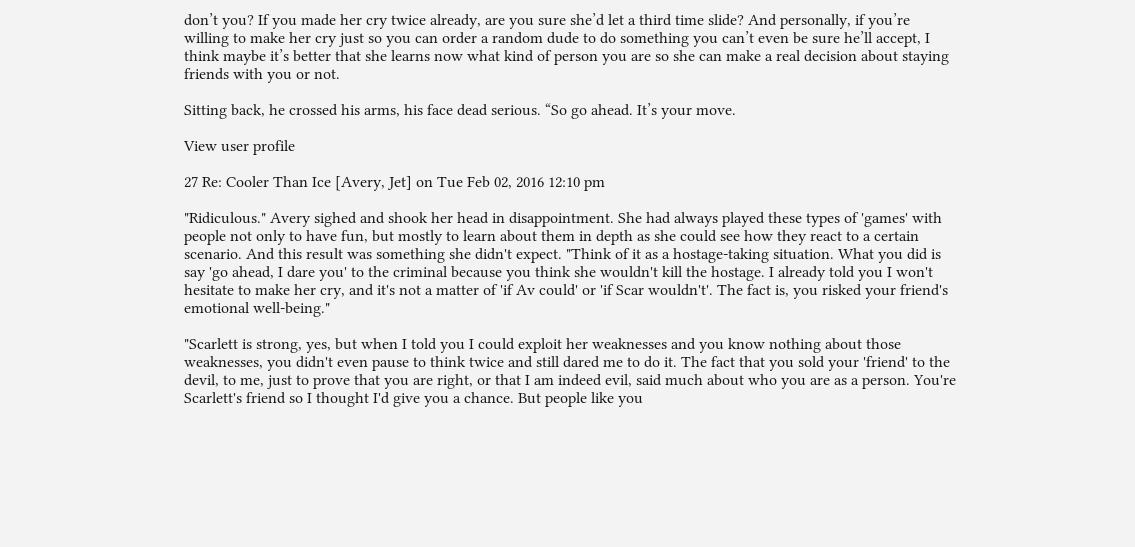don’t you? If you made her cry twice already, are you sure she’d let a third time slide? And personally, if you’re willing to make her cry just so you can order a random dude to do something you can’t even be sure he’ll accept, I think maybe it’s better that she learns now what kind of person you are so she can make a real decision about staying friends with you or not.

Sitting back, he crossed his arms, his face dead serious. “So go ahead. It’s your move.

View user profile

27 Re: Cooler Than Ice [Avery, Jet] on Tue Feb 02, 2016 12:10 pm

"Ridiculous." Avery sighed and shook her head in disappointment. She had always played these types of 'games' with people not only to have fun, but mostly to learn about them in depth as she could see how they react to a certain scenario. And this result was something she didn't expect. "Think of it as a hostage-taking situation. What you did is say 'go ahead, I dare you' to the criminal because you think she wouldn't kill the hostage. I already told you I won't hesitate to make her cry, and it's not a matter of 'if Av could' or 'if Scar wouldn't'. The fact is, you risked your friend's emotional well-being."

"Scarlett is strong, yes, but when I told you I could exploit her weaknesses and you know nothing about those weaknesses, you didn't even pause to think twice and still dared me to do it. The fact that you sold your 'friend' to the devil, to me, just to prove that you are right, or that I am indeed evil, said much about who you are as a person. You're Scarlett's friend so I thought I'd give you a chance. But people like you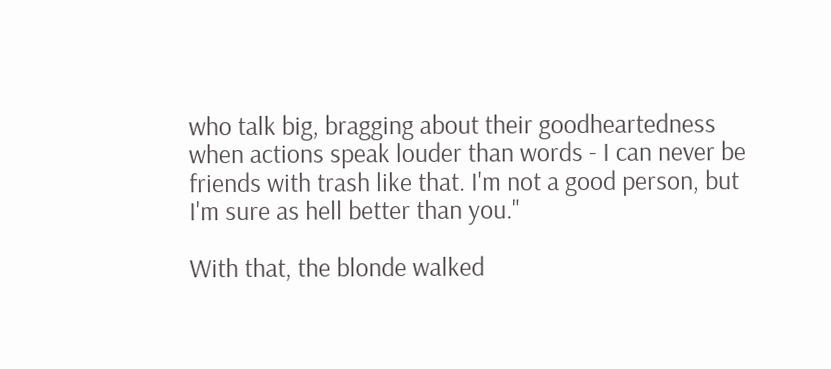who talk big, bragging about their goodheartedness when actions speak louder than words - I can never be friends with trash like that. I'm not a good person, but I'm sure as hell better than you."

With that, the blonde walked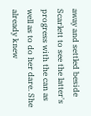away and settled beside Scarlett to see the latter's progress with the can as well as to do her dare. She already knew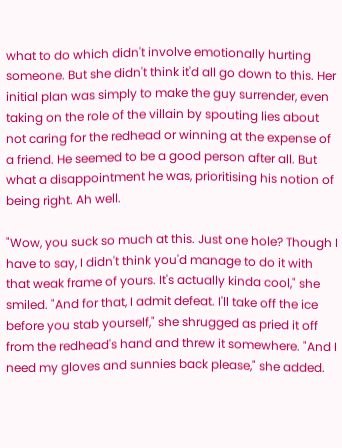what to do which didn't involve emotionally hurting someone. But she didn't think it'd all go down to this. Her initial plan was simply to make the guy surrender, even taking on the role of the villain by spouting lies about not caring for the redhead or winning at the expense of a friend. He seemed to be a good person after all. But what a disappointment he was, prioritising his notion of being right. Ah well.

"Wow, you suck so much at this. Just one hole? Though I have to say, I didn't think you'd manage to do it with that weak frame of yours. It's actually kinda cool," she smiled. "And for that, I admit defeat. I'll take off the ice before you stab yourself," she shrugged as pried it off from the redhead's hand and threw it somewhere. "And I need my gloves and sunnies back please," she added.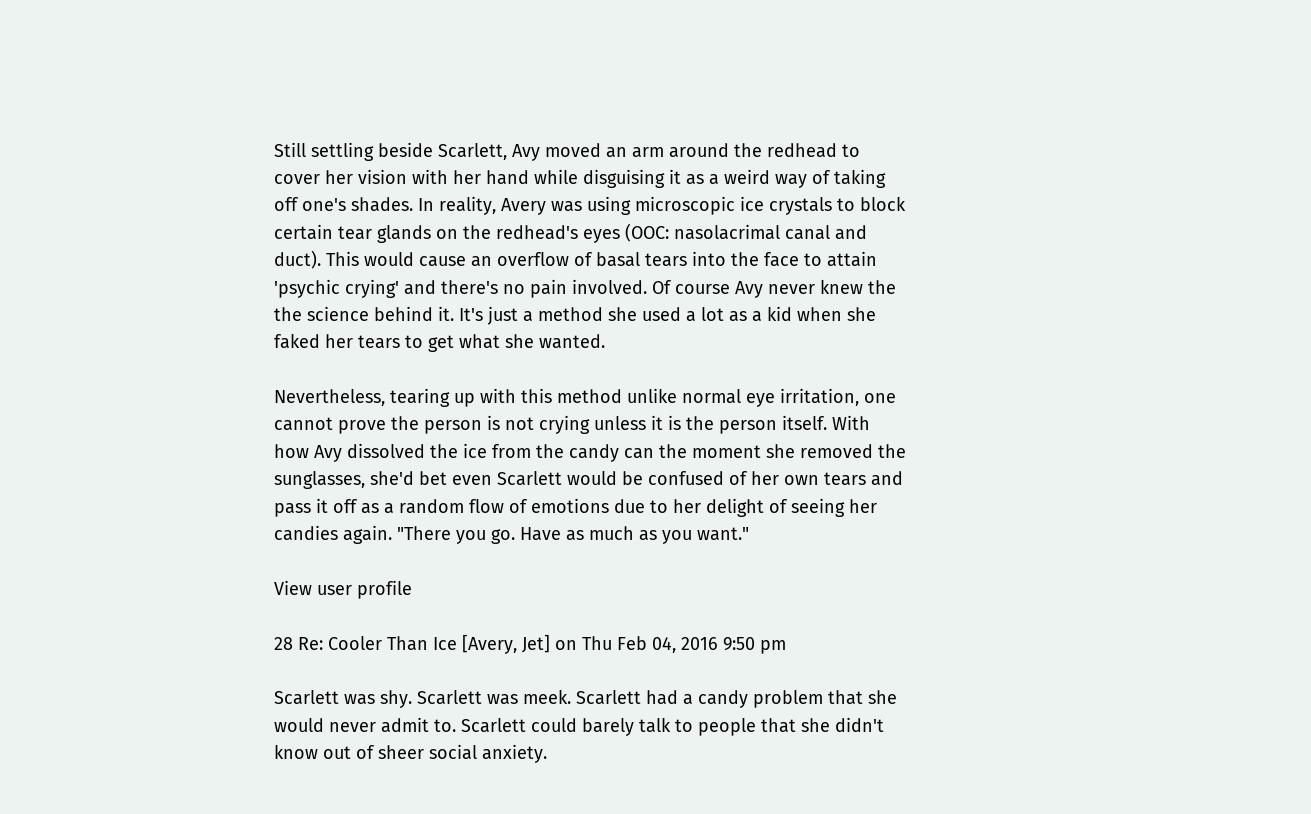Still settling beside Scarlett, Avy moved an arm around the redhead to cover her vision with her hand while disguising it as a weird way of taking off one's shades. In reality, Avery was using microscopic ice crystals to block certain tear glands on the redhead's eyes (OOC: nasolacrimal canal and duct). This would cause an overflow of basal tears into the face to attain 'psychic crying' and there's no pain involved. Of course Avy never knew the the science behind it. It's just a method she used a lot as a kid when she faked her tears to get what she wanted.

Nevertheless, tearing up with this method unlike normal eye irritation, one cannot prove the person is not crying unless it is the person itself. With how Avy dissolved the ice from the candy can the moment she removed the sunglasses, she'd bet even Scarlett would be confused of her own tears and pass it off as a random flow of emotions due to her delight of seeing her candies again. "There you go. Have as much as you want."

View user profile

28 Re: Cooler Than Ice [Avery, Jet] on Thu Feb 04, 2016 9:50 pm

Scarlett was shy. Scarlett was meek. Scarlett had a candy problem that she would never admit to. Scarlett could barely talk to people that she didn't know out of sheer social anxiety.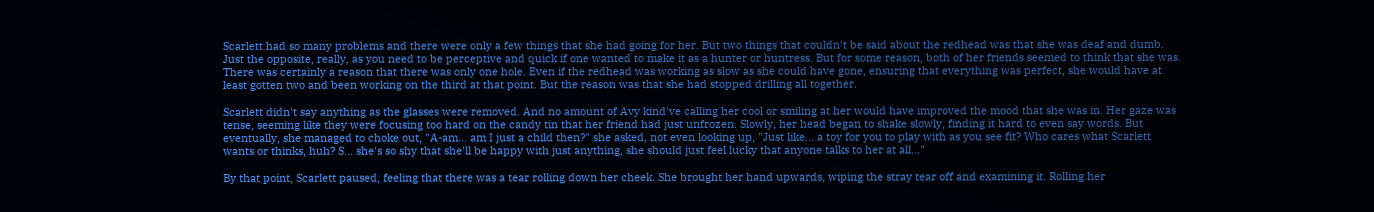Scarlett had so many problems and there were only a few things that she had going for her. But two things that couldn't be said about the redhead was that she was deaf and dumb. Just the opposite, really, as you need to be perceptive and quick if one wanted to make it as a hunter or huntress. But for some reason, both of her friends seemed to think that she was. There was certainly a reason that there was only one hole. Even if the redhead was working as slow as she could have gone, ensuring that everything was perfect, she would have at least gotten two and been working on the third at that point. But the reason was that she had stopped drilling all together.

Scarlett didn't say anything as the glasses were removed. And no amount of Avy kind've calling her cool or smiling at her would have improved the mood that she was in. Her gaze was tense, seeming like they were focusing too hard on the candy tin that her friend had just unfrozen. Slowly, her head began to shake slowly, finding it hard to even say words. But eventually, she managed to choke out, "A-am... am I just a child then?" she asked, not even looking up, "Just like... a toy for you to play with as you see fit? Who cares what Scarlett wants or thinks, huh? S... she's so shy that she'll be happy with just anything, she should just feel lucky that anyone talks to her at all..."

By that point, Scarlett paused, feeling that there was a tear rolling down her cheek. She brought her hand upwards, wiping the stray tear off and examining it. Rolling her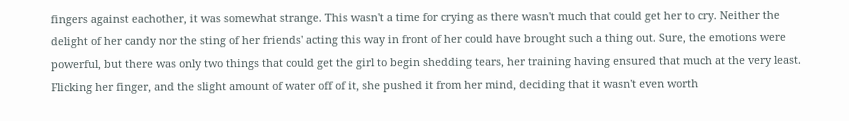fingers against eachother, it was somewhat strange. This wasn't a time for crying as there wasn't much that could get her to cry. Neither the delight of her candy nor the sting of her friends' acting this way in front of her could have brought such a thing out. Sure, the emotions were powerful, but there was only two things that could get the girl to begin shedding tears, her training having ensured that much at the very least. Flicking her finger, and the slight amount of water off of it, she pushed it from her mind, deciding that it wasn't even worth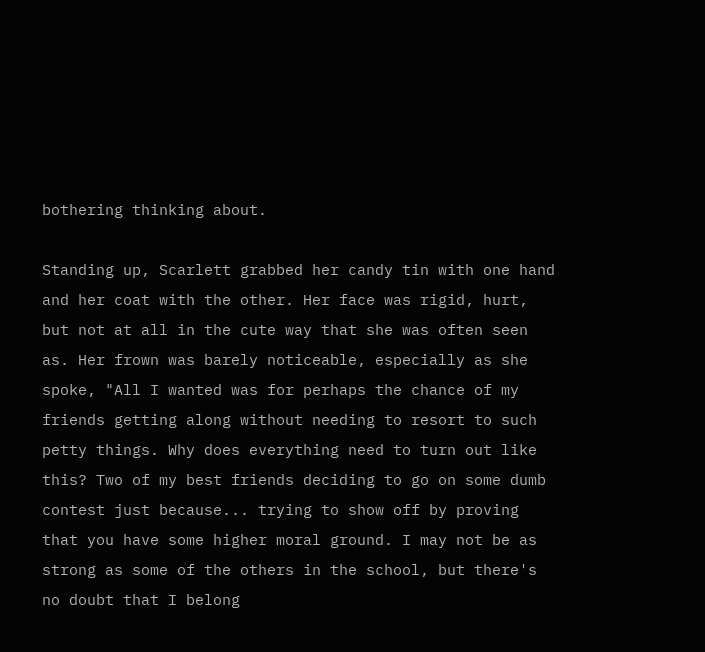bothering thinking about.

Standing up, Scarlett grabbed her candy tin with one hand and her coat with the other. Her face was rigid, hurt, but not at all in the cute way that she was often seen as. Her frown was barely noticeable, especially as she spoke, "All I wanted was for perhaps the chance of my friends getting along without needing to resort to such petty things. Why does everything need to turn out like this? Two of my best friends deciding to go on some dumb contest just because... trying to show off by proving that you have some higher moral ground. I may not be as strong as some of the others in the school, but there's no doubt that I belong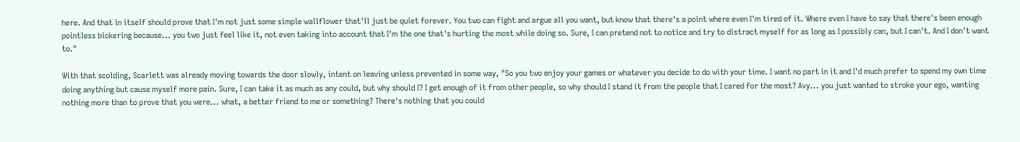here. And that in itself should prove that I'm not just some simple wallflower that'll just be quiet forever. You two can fight and argue all you want, but know that there's a point where even I'm tired of it. Where even I have to say that there's been enough pointless bickering because... you two just feel like it, not even taking into account that I'm the one that's hurting the most while doing so. Sure, I can pretend not to notice and try to distract myself for as long as I possibly can, but I can't. And I don't want to."

With that scolding, Scarlett was already moving towards the door slowly, intent on leaving unless prevented in some way, "So you two enjoy your games or whatever you decide to do with your time. I want no part in it and I'd much prefer to spend my own time doing anything but cause myself more pain. Sure, I can take it as much as any could, but why should I? I get enough of it from other people, so why should I stand it from the people that I cared for the most? Avy... you just wanted to stroke your ego, wanting nothing more than to prove that you were... what, a better friend to me or something? There's nothing that you could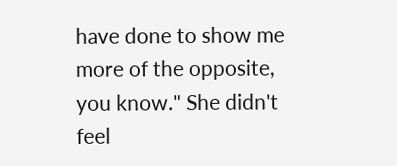have done to show me more of the opposite, you know." She didn't feel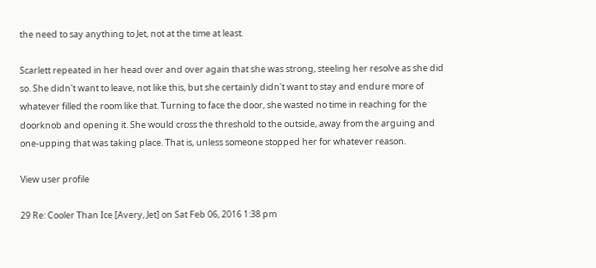the need to say anything to Jet, not at the time at least.

Scarlett repeated in her head over and over again that she was strong, steeling her resolve as she did so. She didn't want to leave, not like this, but she certainly didn't want to stay and endure more of whatever filled the room like that. Turning to face the door, she wasted no time in reaching for the doorknob and opening it. She would cross the threshold to the outside, away from the arguing and one-upping that was taking place. That is, unless someone stopped her for whatever reason.

View user profile

29 Re: Cooler Than Ice [Avery, Jet] on Sat Feb 06, 2016 1:38 pm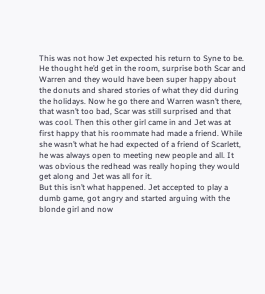This was not how Jet expected his return to Syne to be. He thought he’d get in the room, surprise both Scar and Warren and they would have been super happy about the donuts and shared stories of what they did during the holidays. Now he go there and Warren wasn’t there, that wasn’t too bad, Scar was still surprised and that was cool. Then this other girl came in and Jet was at first happy that his roommate had made a friend. While she wasn’t what he had expected of a friend of Scarlett, he was always open to meeting new people and all. It was obvious the redhead was really hoping they would get along and Jet was all for it.
But this isn’t what happened. Jet accepted to play a dumb game, got angry and started arguing with the blonde girl and now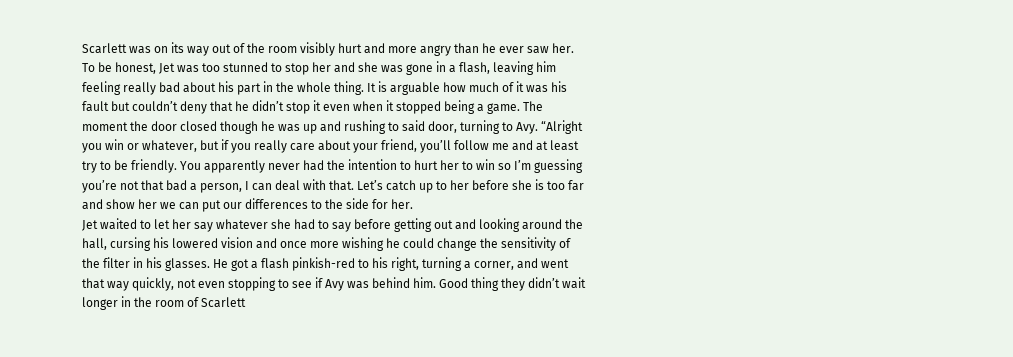Scarlett was on its way out of the room visibly hurt and more angry than he ever saw her. To be honest, Jet was too stunned to stop her and she was gone in a flash, leaving him feeling really bad about his part in the whole thing. It is arguable how much of it was his fault but couldn’t deny that he didn’t stop it even when it stopped being a game. The moment the door closed though he was up and rushing to said door, turning to Avy. “Alright you win or whatever, but if you really care about your friend, you’ll follow me and at least try to be friendly. You apparently never had the intention to hurt her to win so I’m guessing you’re not that bad a person, I can deal with that. Let’s catch up to her before she is too far and show her we can put our differences to the side for her.
Jet waited to let her say whatever she had to say before getting out and looking around the hall, cursing his lowered vision and once more wishing he could change the sensitivity of the filter in his glasses. He got a flash pinkish-red to his right, turning a corner, and went that way quickly, not even stopping to see if Avy was behind him. Good thing they didn’t wait longer in the room of Scarlett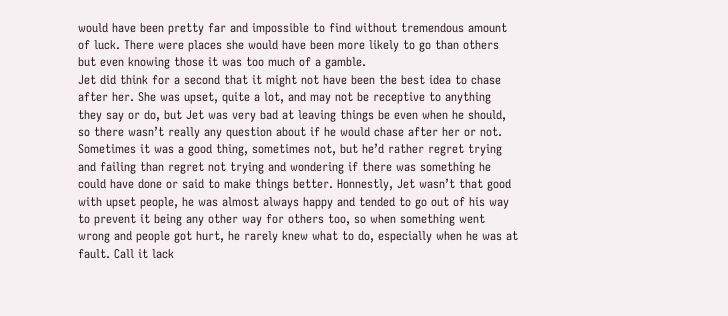would have been pretty far and impossible to find without tremendous amount of luck. There were places she would have been more likely to go than others but even knowing those it was too much of a gamble.
Jet did think for a second that it might not have been the best idea to chase after her. She was upset, quite a lot, and may not be receptive to anything they say or do, but Jet was very bad at leaving things be even when he should, so there wasn’t really any question about if he would chase after her or not. Sometimes it was a good thing, sometimes not, but he’d rather regret trying and failing than regret not trying and wondering if there was something he could have done or said to make things better. Honnestly, Jet wasn’t that good with upset people, he was almost always happy and tended to go out of his way to prevent it being any other way for others too, so when something went wrong and people got hurt, he rarely knew what to do, especially when he was at fault. Call it lack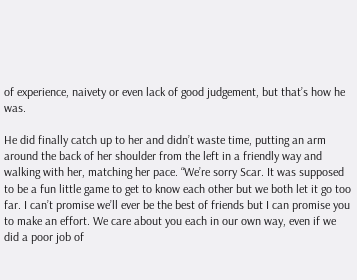of experience, naivety or even lack of good judgement, but that’s how he was.

He did finally catch up to her and didn’t waste time, putting an arm around the back of her shoulder from the left in a friendly way and walking with her, matching her pace. “We’re sorry Scar. It was supposed to be a fun little game to get to know each other but we both let it go too far. I can’t promise we’ll ever be the best of friends but I can promise you to make an effort. We care about you each in our own way, even if we did a poor job of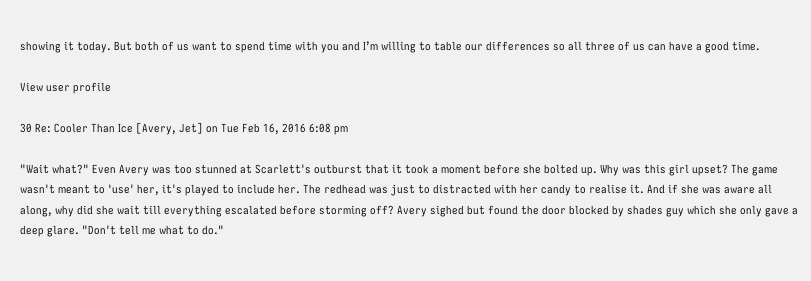showing it today. But both of us want to spend time with you and I’m willing to table our differences so all three of us can have a good time.

View user profile

30 Re: Cooler Than Ice [Avery, Jet] on Tue Feb 16, 2016 6:08 pm

"Wait what?" Even Avery was too stunned at Scarlett's outburst that it took a moment before she bolted up. Why was this girl upset? The game wasn't meant to 'use' her, it's played to include her. The redhead was just to distracted with her candy to realise it. And if she was aware all along, why did she wait till everything escalated before storming off? Avery sighed but found the door blocked by shades guy which she only gave a deep glare. "Don't tell me what to do."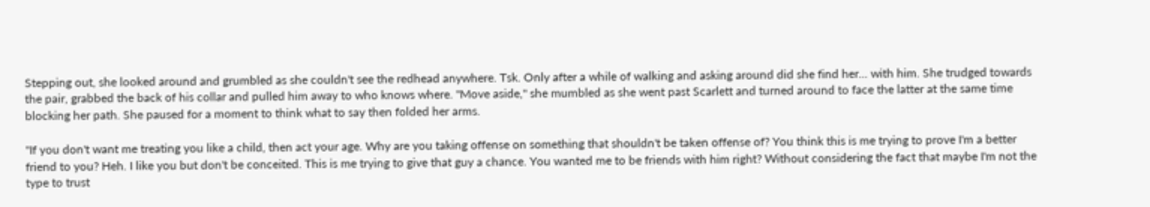Stepping out, she looked around and grumbled as she couldn't see the redhead anywhere. Tsk. Only after a while of walking and asking around did she find her... with him. She trudged towards the pair, grabbed the back of his collar and pulled him away to who knows where. "Move aside," she mumbled as she went past Scarlett and turned around to face the latter at the same time blocking her path. She paused for a moment to think what to say then folded her arms.

"If you don't want me treating you like a child, then act your age. Why are you taking offense on something that shouldn't be taken offense of? You think this is me trying to prove I'm a better friend to you? Heh. I like you but don't be conceited. This is me trying to give that guy a chance. You wanted me to be friends with him right? Without considering the fact that maybe I'm not the type to trust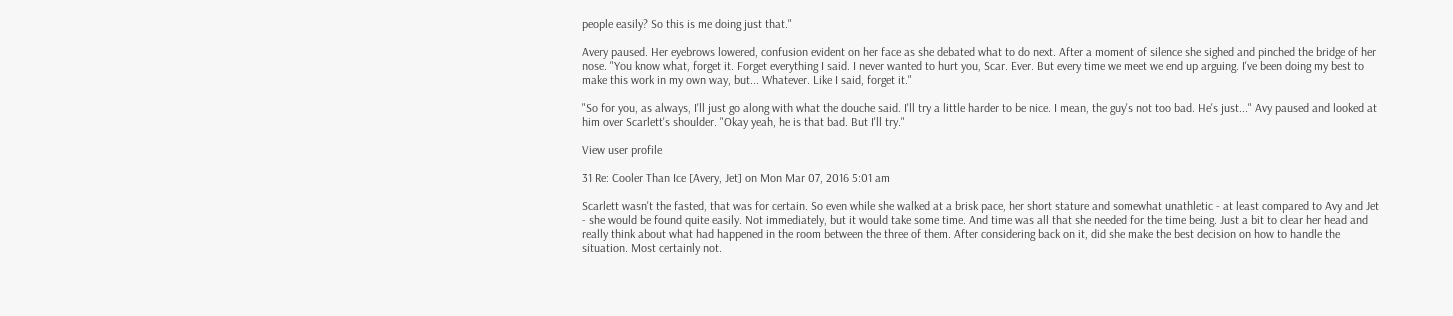people easily? So this is me doing just that."

Avery paused. Her eyebrows lowered, confusion evident on her face as she debated what to do next. After a moment of silence she sighed and pinched the bridge of her nose. "You know what, forget it. Forget everything I said. I never wanted to hurt you, Scar. Ever. But every time we meet we end up arguing. I've been doing my best to make this work in my own way, but... Whatever. Like I said, forget it."

"So for you, as always, I'll just go along with what the douche said. I'll try a little harder to be nice. I mean, the guy's not too bad. He's just..." Avy paused and looked at him over Scarlett's shoulder. "Okay yeah, he is that bad. But I'll try."

View user profile

31 Re: Cooler Than Ice [Avery, Jet] on Mon Mar 07, 2016 5:01 am

Scarlett wasn't the fasted, that was for certain. So even while she walked at a brisk pace, her short stature and somewhat unathletic - at least compared to Avy and Jet - she would be found quite easily. Not immediately, but it would take some time. And time was all that she needed for the time being. Just a bit to clear her head and really think about what had happened in the room between the three of them. After considering back on it, did she make the best decision on how to handle the situation. Most certainly not.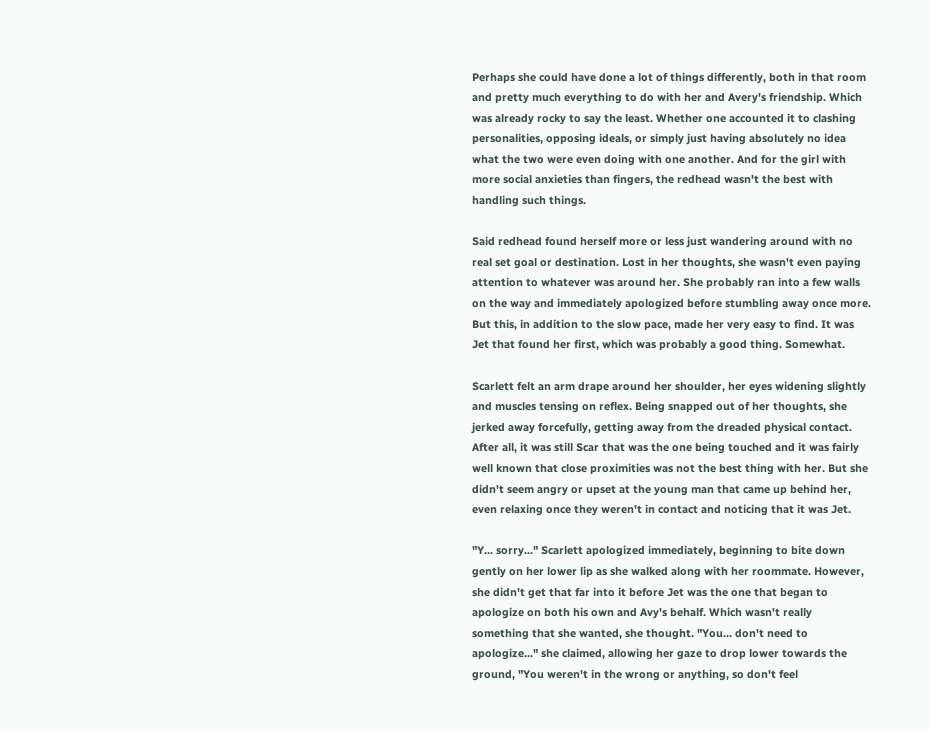Perhaps she could have done a lot of things differently, both in that room and pretty much everything to do with her and Avery's friendship. Which was already rocky to say the least. Whether one accounted it to clashing personalities, opposing ideals, or simply just having absolutely no idea what the two were even doing with one another. And for the girl with more social anxieties than fingers, the redhead wasn't the best with handling such things.

Said redhead found herself more or less just wandering around with no real set goal or destination. Lost in her thoughts, she wasn't even paying attention to whatever was around her. She probably ran into a few walls on the way and immediately apologized before stumbling away once more. But this, in addition to the slow pace, made her very easy to find. It was Jet that found her first, which was probably a good thing. Somewhat.

Scarlett felt an arm drape around her shoulder, her eyes widening slightly and muscles tensing on reflex. Being snapped out of her thoughts, she jerked away forcefully, getting away from the dreaded physical contact. After all, it was still Scar that was the one being touched and it was fairly well known that close proximities was not the best thing with her. But she didn't seem angry or upset at the young man that came up behind her, even relaxing once they weren't in contact and noticing that it was Jet.

"Y... sorry..." Scarlett apologized immediately, beginning to bite down gently on her lower lip as she walked along with her roommate. However, she didn't get that far into it before Jet was the one that began to apologize on both his own and Avy's behalf. Which wasn't really something that she wanted, she thought. "You... don't need to apologize..." she claimed, allowing her gaze to drop lower towards the ground, "You weren't in the wrong or anything, so don't feel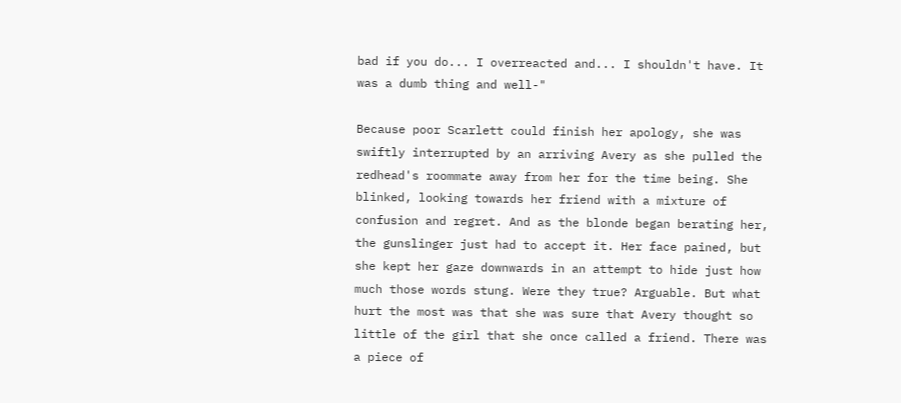bad if you do... I overreacted and... I shouldn't have. It was a dumb thing and well-"

Because poor Scarlett could finish her apology, she was swiftly interrupted by an arriving Avery as she pulled the redhead's roommate away from her for the time being. She blinked, looking towards her friend with a mixture of confusion and regret. And as the blonde began berating her, the gunslinger just had to accept it. Her face pained, but she kept her gaze downwards in an attempt to hide just how much those words stung. Were they true? Arguable. But what hurt the most was that she was sure that Avery thought so little of the girl that she once called a friend. There was a piece of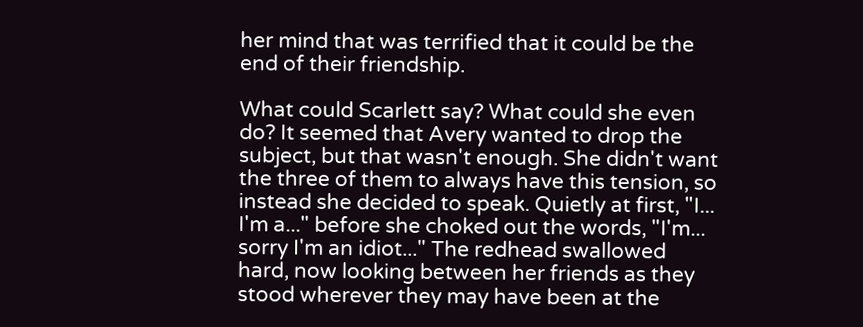her mind that was terrified that it could be the end of their friendship.

What could Scarlett say? What could she even do? It seemed that Avery wanted to drop the subject, but that wasn't enough. She didn't want the three of them to always have this tension, so instead she decided to speak. Quietly at first, "I... I'm a..." before she choked out the words, "I'm... sorry I'm an idiot..." The redhead swallowed hard, now looking between her friends as they stood wherever they may have been at the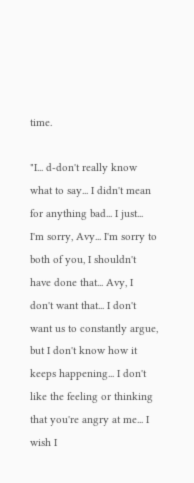time.

"I... d-don't really know what to say... I didn't mean for anything bad... I just... I'm sorry, Avy... I'm sorry to both of you, I shouldn't have done that... Avy, I don't want that... I don't want us to constantly argue, but I don't know how it keeps happening... I don't like the feeling or thinking that you're angry at me... I wish I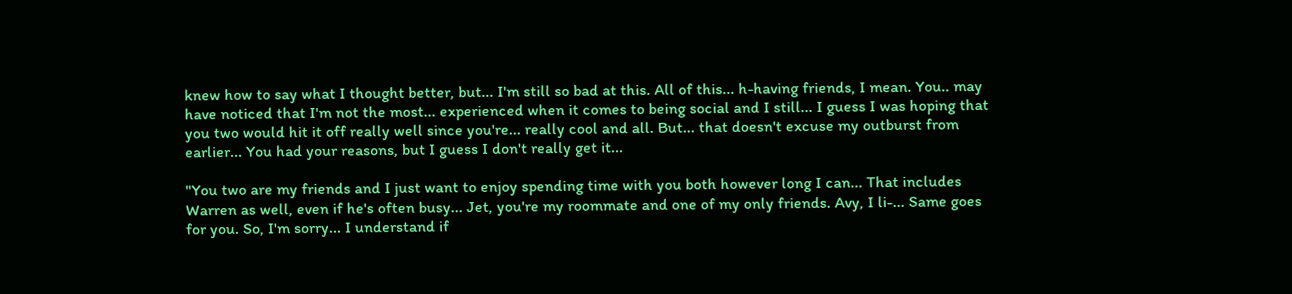knew how to say what I thought better, but... I'm still so bad at this. All of this... h-having friends, I mean. You.. may have noticed that I'm not the most... experienced when it comes to being social and I still... I guess I was hoping that you two would hit it off really well since you're... really cool and all. But... that doesn't excuse my outburst from earlier... You had your reasons, but I guess I don't really get it...

"You two are my friends and I just want to enjoy spending time with you both however long I can... That includes Warren as well, even if he's often busy... Jet, you're my roommate and one of my only friends. Avy, I li-... Same goes for you. So, I'm sorry... I understand if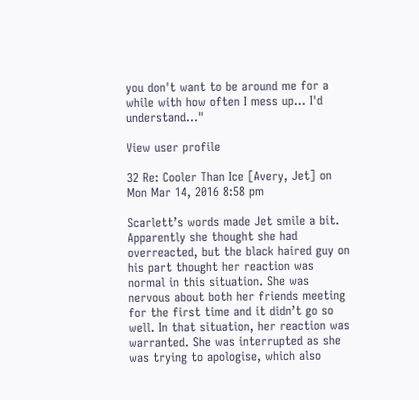you don't want to be around me for a while with how often I mess up... I'd understand..."

View user profile

32 Re: Cooler Than Ice [Avery, Jet] on Mon Mar 14, 2016 8:58 pm

Scarlett’s words made Jet smile a bit. Apparently she thought she had overreacted, but the black haired guy on his part thought her reaction was normal in this situation. She was nervous about both her friends meeting for the first time and it didn’t go so well. In that situation, her reaction was warranted. She was interrupted as she was trying to apologise, which also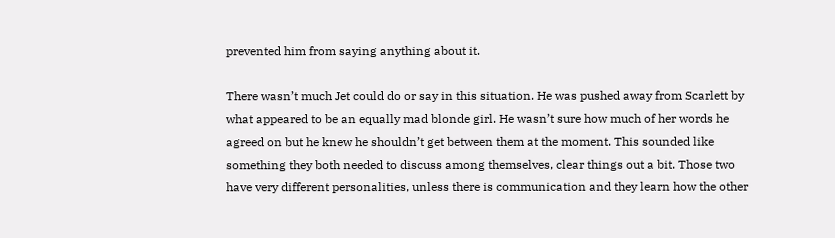prevented him from saying anything about it.

There wasn’t much Jet could do or say in this situation. He was pushed away from Scarlett by what appeared to be an equally mad blonde girl. He wasn’t sure how much of her words he agreed on but he knew he shouldn’t get between them at the moment. This sounded like something they both needed to discuss among themselves, clear things out a bit. Those two have very different personalities, unless there is communication and they learn how the other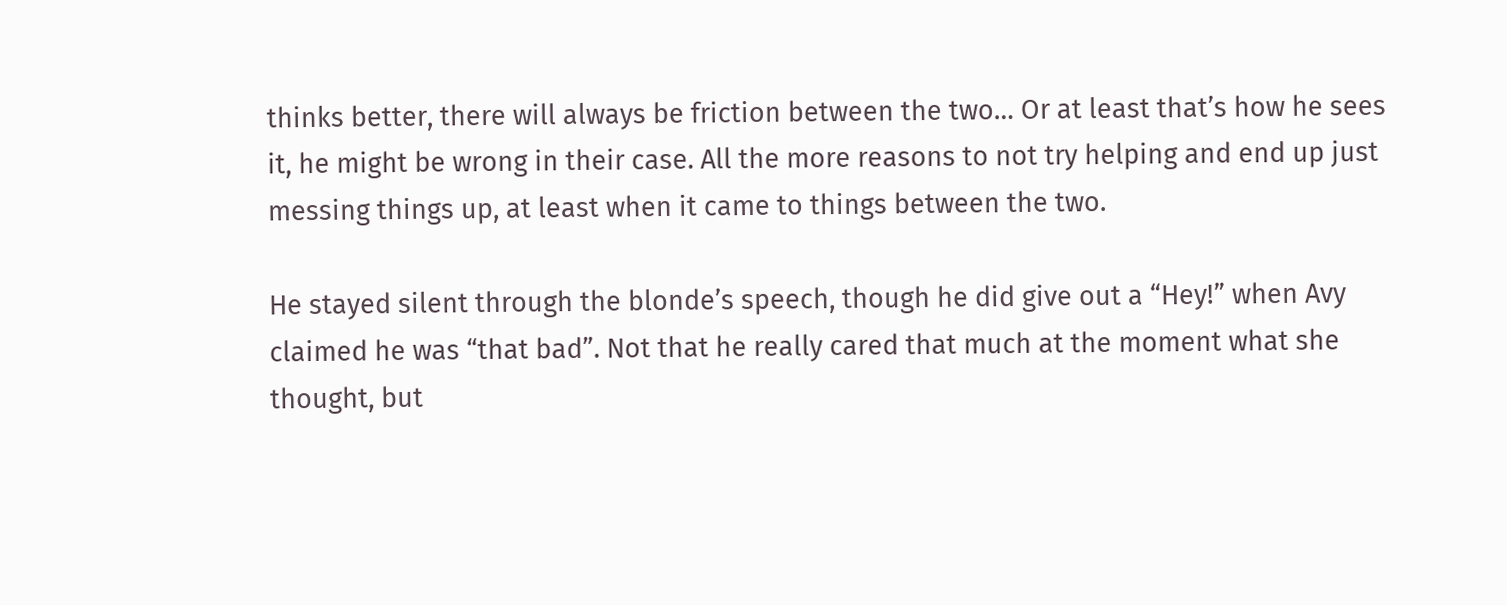thinks better, there will always be friction between the two… Or at least that’s how he sees it, he might be wrong in their case. All the more reasons to not try helping and end up just messing things up, at least when it came to things between the two.

He stayed silent through the blonde’s speech, though he did give out a “Hey!” when Avy claimed he was “that bad”. Not that he really cared that much at the moment what she thought, but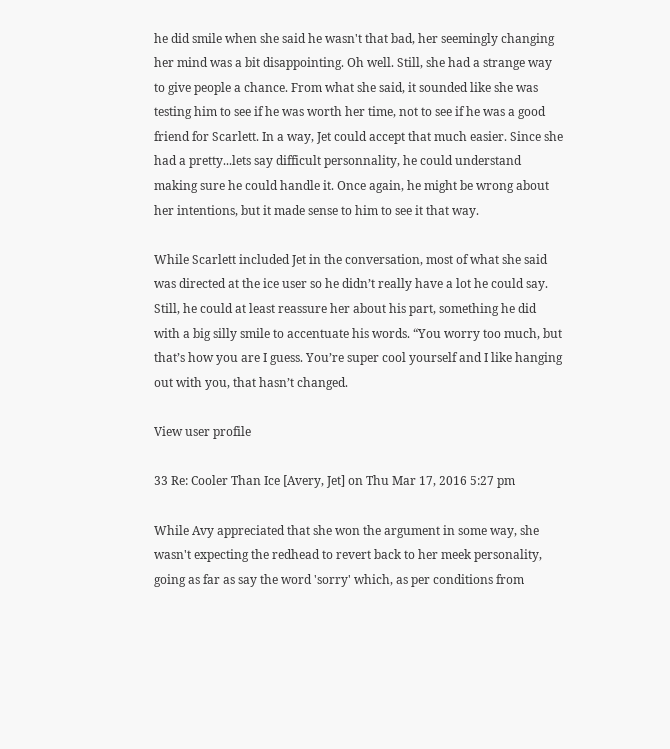he did smile when she said he wasn't that bad, her seemingly changing her mind was a bit disappointing. Oh well. Still, she had a strange way to give people a chance. From what she said, it sounded like she was testing him to see if he was worth her time, not to see if he was a good friend for Scarlett. In a way, Jet could accept that much easier. Since she had a pretty...lets say difficult personnality, he could understand making sure he could handle it. Once again, he might be wrong about her intentions, but it made sense to him to see it that way.

While Scarlett included Jet in the conversation, most of what she said was directed at the ice user so he didn’t really have a lot he could say. Still, he could at least reassure her about his part, something he did with a big silly smile to accentuate his words. “You worry too much, but that’s how you are I guess. You’re super cool yourself and I like hanging out with you, that hasn’t changed.

View user profile

33 Re: Cooler Than Ice [Avery, Jet] on Thu Mar 17, 2016 5:27 pm

While Avy appreciated that she won the argument in some way, she wasn't expecting the redhead to revert back to her meek personality, going as far as say the word 'sorry' which, as per conditions from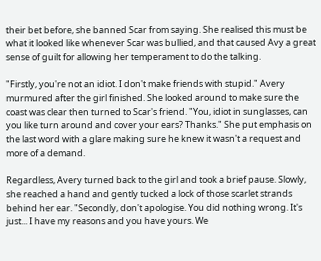their bet before, she banned Scar from saying. She realised this must be what it looked like whenever Scar was bullied, and that caused Avy a great sense of guilt for allowing her temperament to do the talking.

"Firstly, you're not an idiot. I don't make friends with stupid." Avery murmured after the girl finished. She looked around to make sure the coast was clear then turned to Scar's friend. "You, idiot in sunglasses, can you like turn around and cover your ears? Thanks." She put emphasis on the last word with a glare making sure he knew it wasn't a request and more of a demand.

Regardless, Avery turned back to the girl and took a brief pause. Slowly, she reached a hand and gently tucked a lock of those scarlet strands behind her ear. "Secondly, don't apologise. You did nothing wrong. It's just... I have my reasons and you have yours. We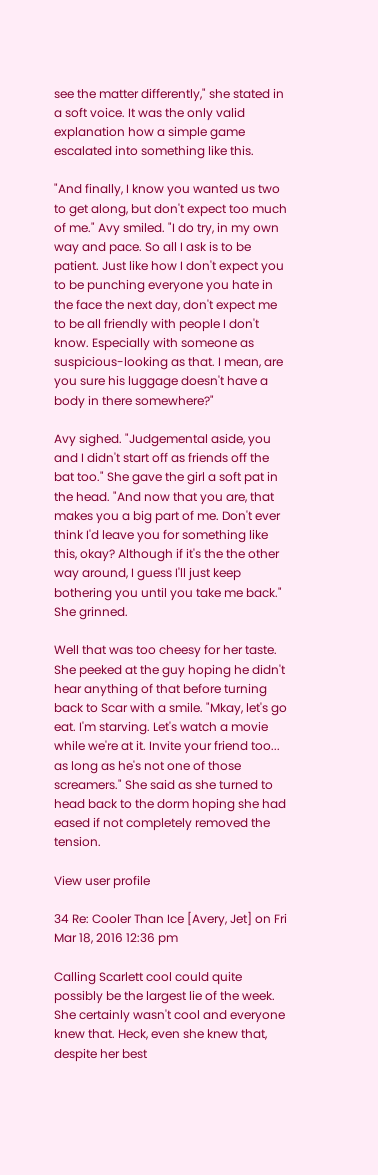see the matter differently," she stated in a soft voice. It was the only valid explanation how a simple game escalated into something like this.

"And finally, I know you wanted us two to get along, but don't expect too much of me." Avy smiled. "I do try, in my own way and pace. So all I ask is to be patient. Just like how I don't expect you to be punching everyone you hate in the face the next day, don't expect me to be all friendly with people I don't know. Especially with someone as suspicious-looking as that. I mean, are you sure his luggage doesn't have a body in there somewhere?"

Avy sighed. "Judgemental aside, you and I didn't start off as friends off the bat too." She gave the girl a soft pat in the head. "And now that you are, that makes you a big part of me. Don't ever think I'd leave you for something like this, okay? Although if it's the the other way around, I guess I'll just keep bothering you until you take me back." She grinned.

Well that was too cheesy for her taste. She peeked at the guy hoping he didn't hear anything of that before turning back to Scar with a smile. "Mkay, let's go eat. I'm starving. Let's watch a movie while we're at it. Invite your friend too... as long as he's not one of those screamers." She said as she turned to head back to the dorm hoping she had eased if not completely removed the tension.

View user profile

34 Re: Cooler Than Ice [Avery, Jet] on Fri Mar 18, 2016 12:36 pm

Calling Scarlett cool could quite possibly be the largest lie of the week. She certainly wasn't cool and everyone knew that. Heck, even she knew that, despite her best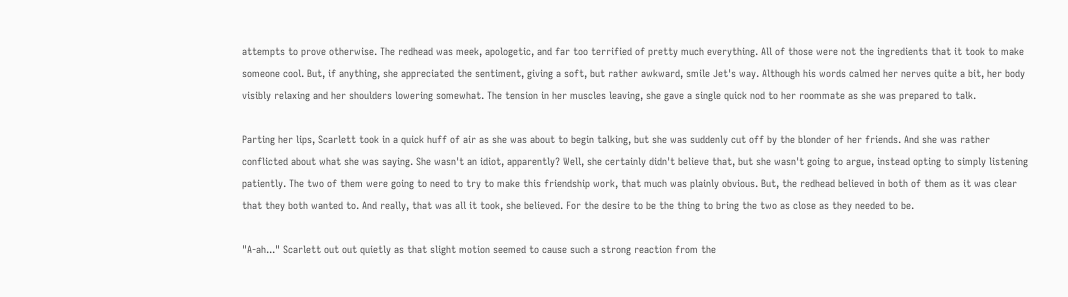attempts to prove otherwise. The redhead was meek, apologetic, and far too terrified of pretty much everything. All of those were not the ingredients that it took to make someone cool. But, if anything, she appreciated the sentiment, giving a soft, but rather awkward, smile Jet's way. Although his words calmed her nerves quite a bit, her body visibly relaxing and her shoulders lowering somewhat. The tension in her muscles leaving, she gave a single quick nod to her roommate as she was prepared to talk.

Parting her lips, Scarlett took in a quick huff of air as she was about to begin talking, but she was suddenly cut off by the blonder of her friends. And she was rather conflicted about what she was saying. She wasn't an idiot, apparently? Well, she certainly didn't believe that, but she wasn't going to argue, instead opting to simply listening patiently. The two of them were going to need to try to make this friendship work, that much was plainly obvious. But, the redhead believed in both of them as it was clear that they both wanted to. And really, that was all it took, she believed. For the desire to be the thing to bring the two as close as they needed to be.

"A-ah..." Scarlett out out quietly as that slight motion seemed to cause such a strong reaction from the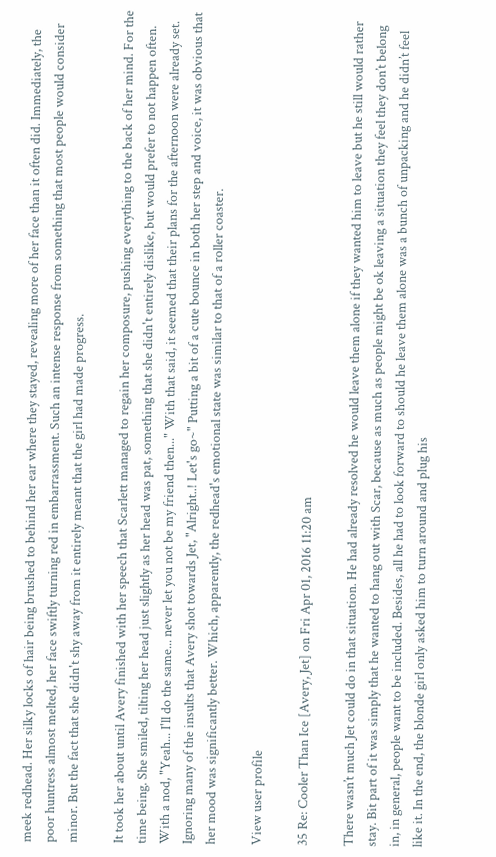meek redhead. Her silky locks of hair being brushed to behind her ear where they stayed, revealing more of her face than it often did. Immediately, the poor huntress almost melted, her face swiftly turning red in embarrassment. Such an intense response from something that most people would consider minor. But the fact that she didn't shy away from it entirely meant that the girl had made progress.

It took her about until Avery finished with her speech that Scarlett managed to regain her composure, pushing everything to the back of her mind. For the time being. She smiled, tilting her head just slightly as her head was pat, something that she didn't entirely dislike, but would prefer to not happen often. With a nod, "Yeah... I'll do the same... never let you not be my friend then..." With that said, it seemed that their plans for the afternoon were already set. Ignoring many of the insults that Avery shot towards Jet, "Alright..! Let's go~" Putting a bit of a cute bounce in both her step and voice, it was obvious that her mood was significantly better. Which, apparently, the redhead's emotional state was similar to that of a roller coaster.

View user profile

35 Re: Cooler Than Ice [Avery, Jet] on Fri Apr 01, 2016 11:20 am

There wasn’t much Jet could do in that situation. He had already resolved he would leave them alone if they wanted him to leave but he still would rather stay. Bit part of it was simply that he wanted to hang out with Scar, because as much as people might be ok leaving a situation they feel they don’t belong in, in general, people want to be included. Besides, all he had to look forward to should he leave them alone was a bunch of unpacking and he didn’t feel like it. In the end, the blonde girl only asked him to turn around and plug his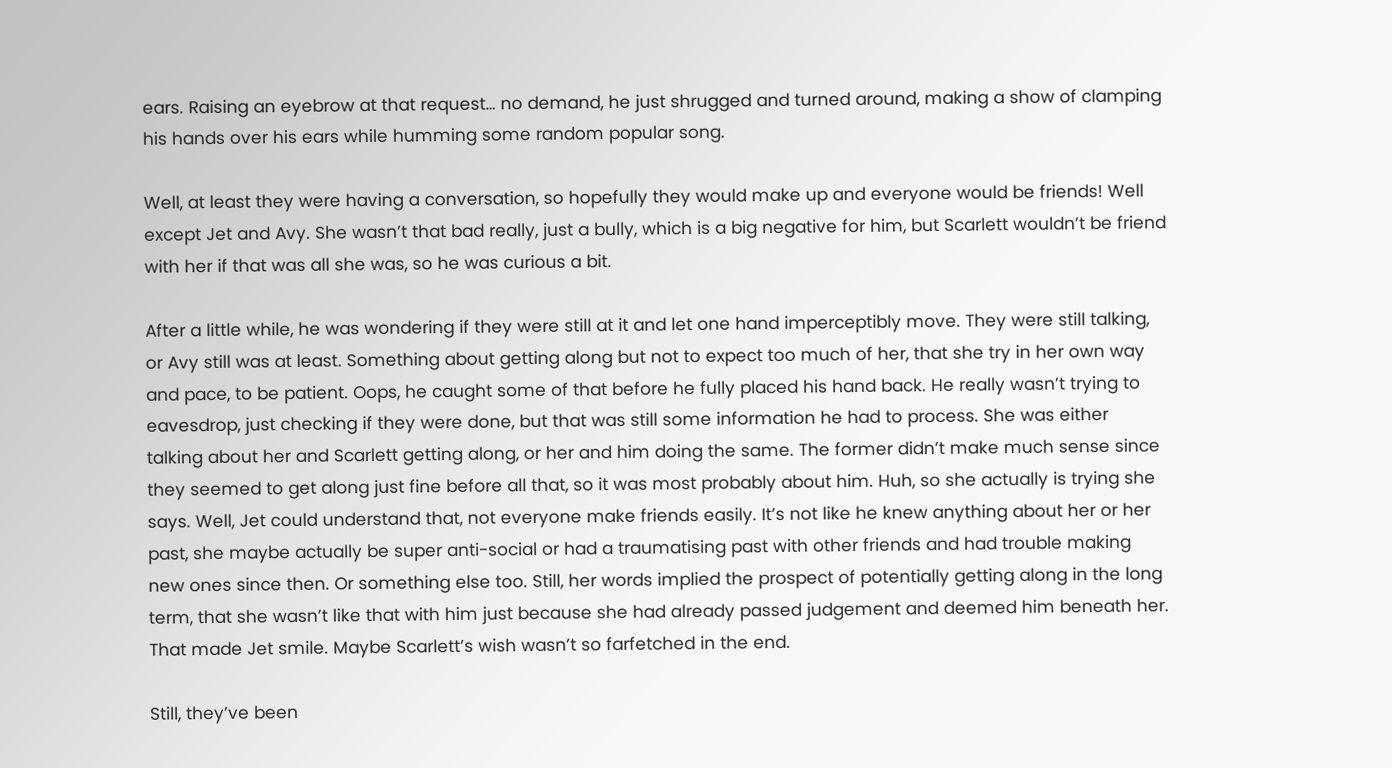ears. Raising an eyebrow at that request… no demand, he just shrugged and turned around, making a show of clamping his hands over his ears while humming some random popular song.

Well, at least they were having a conversation, so hopefully they would make up and everyone would be friends! Well except Jet and Avy. She wasn’t that bad really, just a bully, which is a big negative for him, but Scarlett wouldn’t be friend with her if that was all she was, so he was curious a bit.

After a little while, he was wondering if they were still at it and let one hand imperceptibly move. They were still talking, or Avy still was at least. Something about getting along but not to expect too much of her, that she try in her own way and pace, to be patient. Oops, he caught some of that before he fully placed his hand back. He really wasn’t trying to eavesdrop, just checking if they were done, but that was still some information he had to process. She was either talking about her and Scarlett getting along, or her and him doing the same. The former didn’t make much sense since they seemed to get along just fine before all that, so it was most probably about him. Huh, so she actually is trying she says. Well, Jet could understand that, not everyone make friends easily. It’s not like he knew anything about her or her past, she maybe actually be super anti-social or had a traumatising past with other friends and had trouble making new ones since then. Or something else too. Still, her words implied the prospect of potentially getting along in the long term, that she wasn’t like that with him just because she had already passed judgement and deemed him beneath her. That made Jet smile. Maybe Scarlett’s wish wasn’t so farfetched in the end.

Still, they’ve been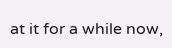at it for a while now,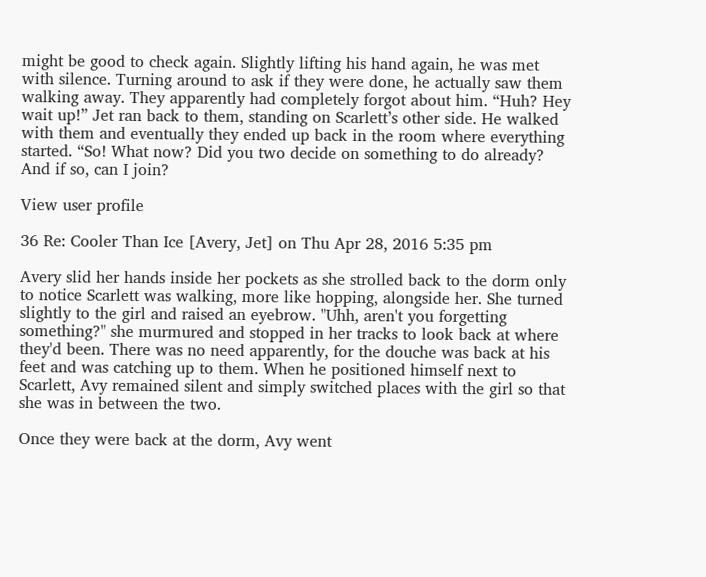might be good to check again. Slightly lifting his hand again, he was met with silence. Turning around to ask if they were done, he actually saw them walking away. They apparently had completely forgot about him. “Huh? Hey wait up!” Jet ran back to them, standing on Scarlett’s other side. He walked with them and eventually they ended up back in the room where everything started. “So! What now? Did you two decide on something to do already? And if so, can I join?

View user profile

36 Re: Cooler Than Ice [Avery, Jet] on Thu Apr 28, 2016 5:35 pm

Avery slid her hands inside her pockets as she strolled back to the dorm only to notice Scarlett was walking, more like hopping, alongside her. She turned slightly to the girl and raised an eyebrow. "Uhh, aren't you forgetting something?" she murmured and stopped in her tracks to look back at where they'd been. There was no need apparently, for the douche was back at his feet and was catching up to them. When he positioned himself next to Scarlett, Avy remained silent and simply switched places with the girl so that she was in between the two.

Once they were back at the dorm, Avy went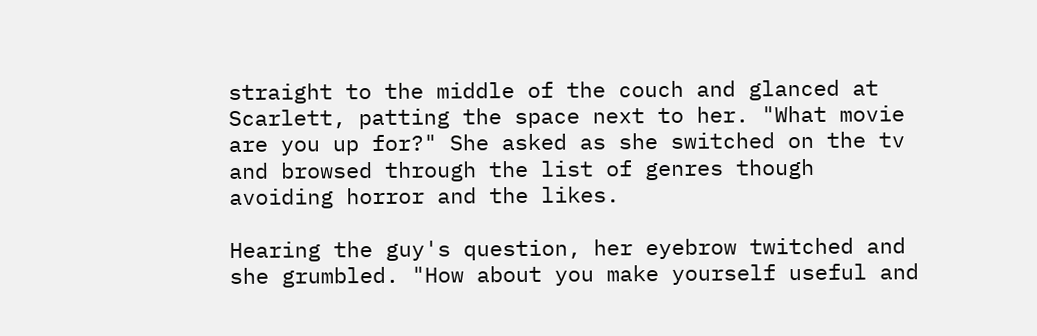straight to the middle of the couch and glanced at Scarlett, patting the space next to her. "What movie are you up for?" She asked as she switched on the tv and browsed through the list of genres though avoiding horror and the likes.

Hearing the guy's question, her eyebrow twitched and she grumbled. "How about you make yourself useful and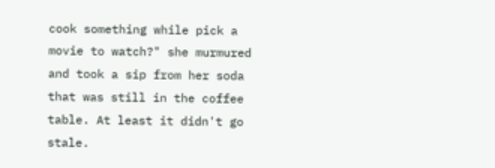cook something while pick a movie to watch?" she murmured and took a sip from her soda that was still in the coffee table. At least it didn't go stale.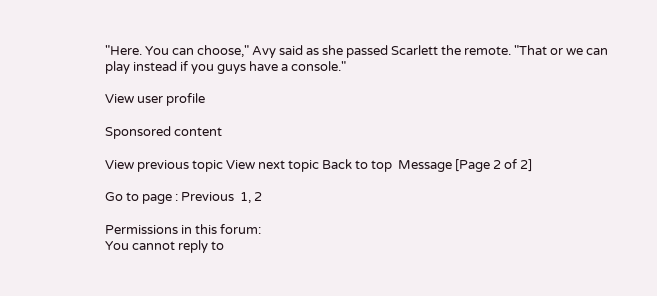"Here. You can choose," Avy said as she passed Scarlett the remote. "That or we can play instead if you guys have a console."

View user profile

Sponsored content

View previous topic View next topic Back to top  Message [Page 2 of 2]

Go to page : Previous  1, 2

Permissions in this forum:
You cannot reply to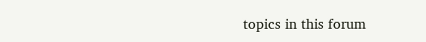topics in this forum